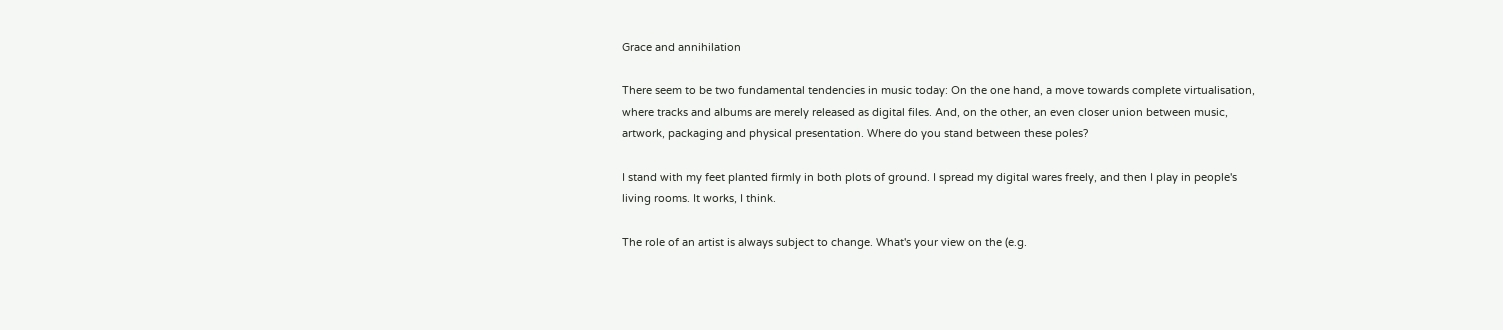Grace and annihilation

There seem to be two fundamental tendencies in music today: On the one hand, a move towards complete virtualisation, where tracks and albums are merely released as digital files. And, on the other, an even closer union between music, artwork, packaging and physical presentation. Where do you stand between these poles?

I stand with my feet planted firmly in both plots of ground. I spread my digital wares freely, and then I play in people's living rooms. It works, I think.

The role of an artist is always subject to change. What's your view on the (e.g.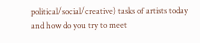political/social/creative) tasks of artists today and how do you try to meet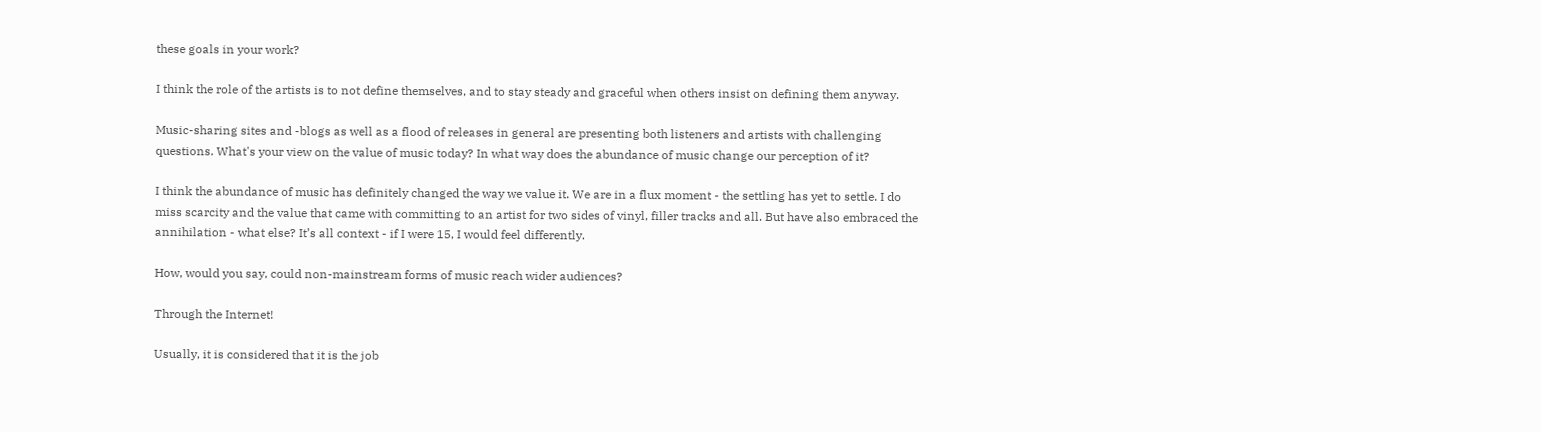these goals in your work?

I think the role of the artists is to not define themselves, and to stay steady and graceful when others insist on defining them anyway.

Music-sharing sites and -blogs as well as a flood of releases in general are presenting both listeners and artists with challenging questions. What's your view on the value of music today? In what way does the abundance of music change our perception of it?

I think the abundance of music has definitely changed the way we value it. We are in a flux moment - the settling has yet to settle. I do miss scarcity and the value that came with committing to an artist for two sides of vinyl, filler tracks and all. But have also embraced the annihilation - what else? It’s all context - if I were 15, I would feel differently.

How, would you say, could non-mainstream forms of music reach wider audiences?

Through the Internet!

Usually, it is considered that it is the job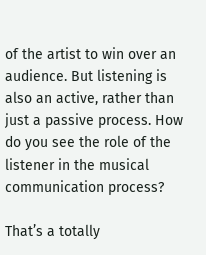of the artist to win over an audience. But listening is also an active, rather than just a passive process. How do you see the role of the listener in the musical communication process?

That’s a totally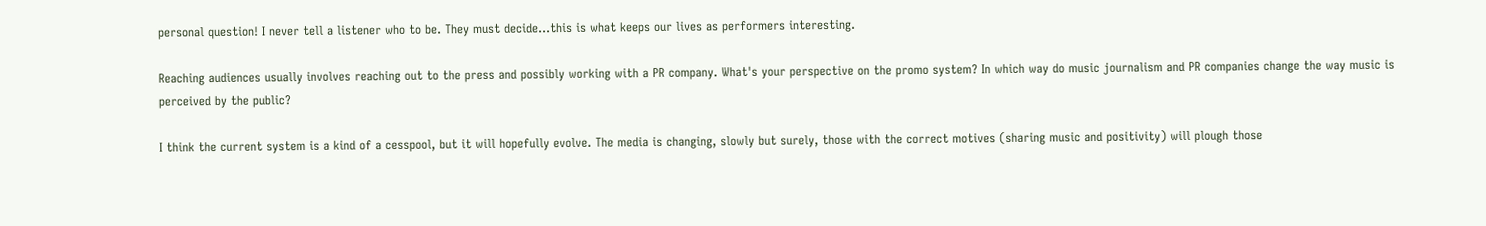personal question! I never tell a listener who to be. They must decide...this is what keeps our lives as performers interesting.

Reaching audiences usually involves reaching out to the press and possibly working with a PR company. What's your perspective on the promo system? In which way do music journalism and PR companies change the way music is perceived by the public?

I think the current system is a kind of a cesspool, but it will hopefully evolve. The media is changing, slowly but surely, those with the correct motives (sharing music and positivity) will plough those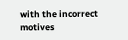with the incorrect motives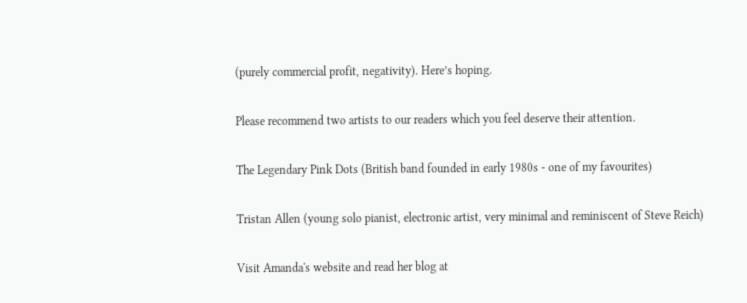(purely commercial profit, negativity). Here’s hoping.

Please recommend two artists to our readers which you feel deserve their attention.

The Legendary Pink Dots (British band founded in early 1980s - one of my favourites)

Tristan Allen (young solo pianist, electronic artist, very minimal and reminiscent of Steve Reich)

Visit Amanda's website and read her blog at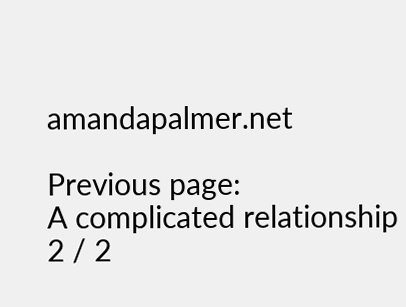amandapalmer.net

Previous page:
A complicated relationship
2 / 2